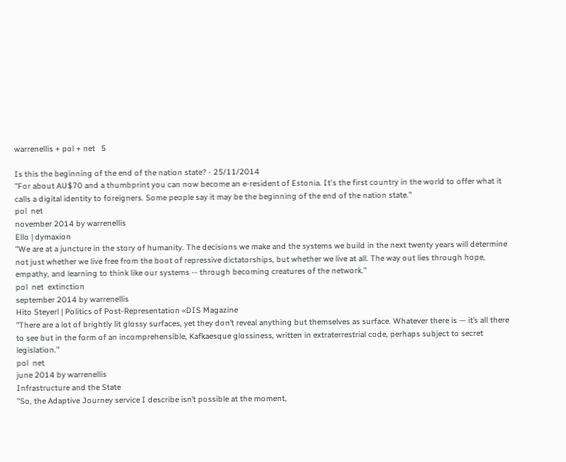warrenellis + pol + net   5

Is this the beginning of the end of the nation state? - 25/11/2014
"For about AU$70 and a thumbprint you can now become an e-resident of Estonia. It's the first country in the world to offer what it calls a digital identity to foreigners. Some people say it may be the beginning of the end of the nation state."
pol  net
november 2014 by warrenellis
Ello | dymaxion
"We are at a juncture in the story of humanity. The decisions we make and the systems we build in the next twenty years will determine not just whether we live free from the boot of repressive dictatorships, but whether we live at all. The way out lies through hope, empathy, and learning to think like our systems -- through becoming creatures of the network."
pol  net  extinction
september 2014 by warrenellis
Hito Steyerl | Politics of Post-Representation «DIS Magazine
"There are a lot of brightly lit glossy surfaces, yet they don’t reveal anything but themselves as surface. Whatever there is — it’s all there to see but in the form of an incomprehensible, Kafkaesque glossiness, written in extraterrestrial code, perhaps subject to secret legislation."
pol  net
june 2014 by warrenellis
Infrastructure and the State
"So, the Adaptive Journey service I describe isn’t possible at the moment,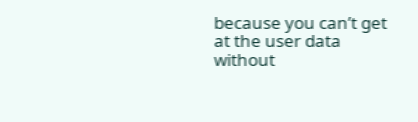because you can’t get at the user data without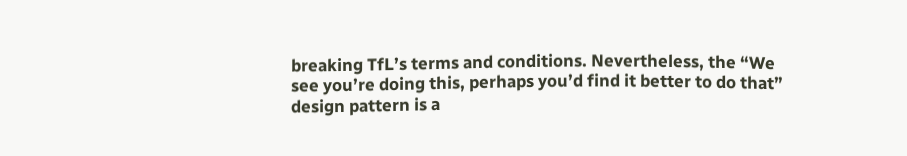breaking TfL’s terms and conditions. Nevertheless, the “We see you’re doing this, perhaps you’d find it better to do that” design pattern is a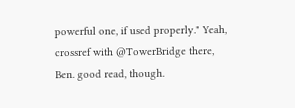powerful one, if used properly." Yeah, crossref with @TowerBridge there, Ben. good read, though.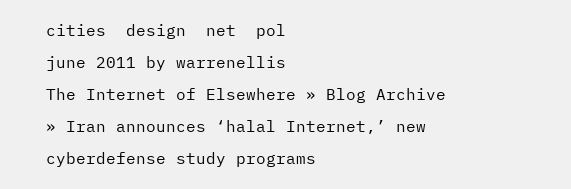cities  design  net  pol
june 2011 by warrenellis
The Internet of Elsewhere » Blog Archive » Iran announces ‘halal Internet,’ new cyberdefense study programs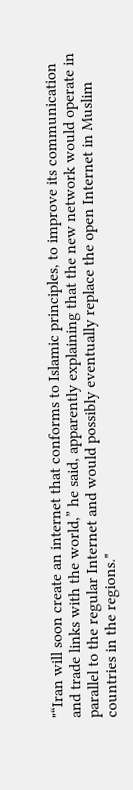"“Iran will soon create an internet that conforms to Islamic principles, to improve its communication and trade links with the world,” he said, apparently explaining that the new network would operate in parallel to the regular Internet and would possibly eventually replace the open Internet in Muslim countries in the regions."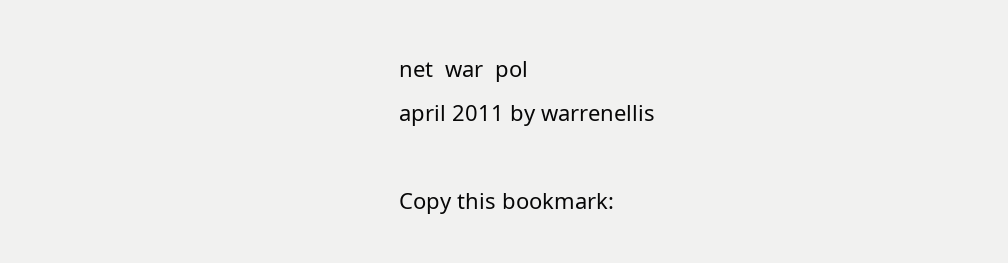net  war  pol
april 2011 by warrenellis

Copy this bookmark: